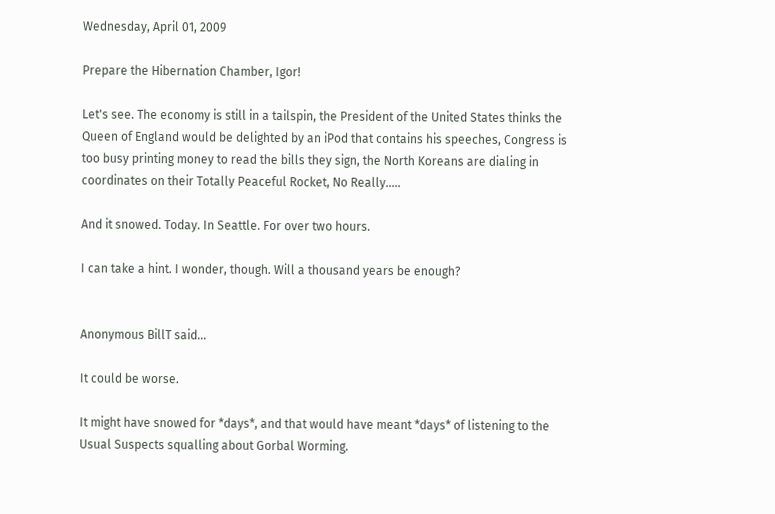Wednesday, April 01, 2009

Prepare the Hibernation Chamber, Igor!

Let's see. The economy is still in a tailspin, the President of the United States thinks the Queen of England would be delighted by an iPod that contains his speeches, Congress is too busy printing money to read the bills they sign, the North Koreans are dialing in coordinates on their Totally Peaceful Rocket, No Really.....

And it snowed. Today. In Seattle. For over two hours.

I can take a hint. I wonder, though. Will a thousand years be enough?


Anonymous BillT said...

It could be worse.

It might have snowed for *days*, and that would have meant *days* of listening to the Usual Suspects squalling about Gorbal Worming.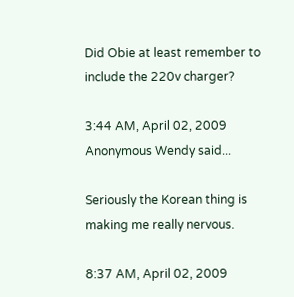Did Obie at least remember to include the 220v charger?

3:44 AM, April 02, 2009
Anonymous Wendy said...

Seriously the Korean thing is making me really nervous.

8:37 AM, April 02, 2009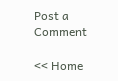Post a Comment

<< Home